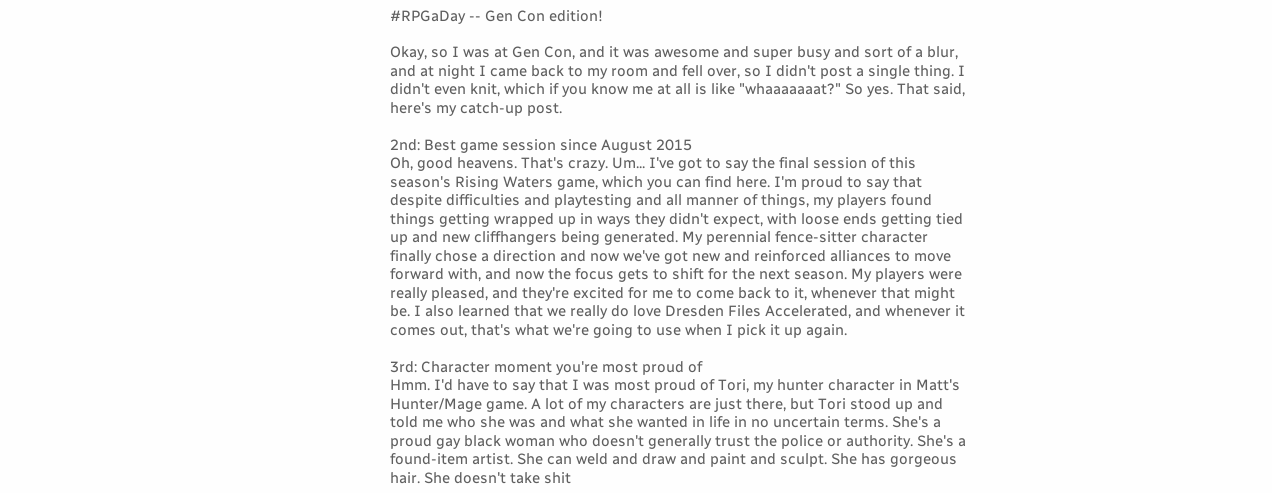#RPGaDay -- Gen Con edition!

Okay, so I was at Gen Con, and it was awesome and super busy and sort of a blur, and at night I came back to my room and fell over, so I didn't post a single thing. I didn't even knit, which if you know me at all is like "whaaaaaaat?" So yes. That said, here's my catch-up post.

2nd: Best game session since August 2015
Oh, good heavens. That's crazy. Um... I've got to say the final session of this season's Rising Waters game, which you can find here. I'm proud to say that despite difficulties and playtesting and all manner of things, my players found things getting wrapped up in ways they didn't expect, with loose ends getting tied up and new cliffhangers being generated. My perennial fence-sitter character finally chose a direction and now we've got new and reinforced alliances to move forward with, and now the focus gets to shift for the next season. My players were really pleased, and they're excited for me to come back to it, whenever that might be. I also learned that we really do love Dresden Files Accelerated, and whenever it comes out, that's what we're going to use when I pick it up again.

3rd: Character moment you're most proud of
Hmm. I'd have to say that I was most proud of Tori, my hunter character in Matt's Hunter/Mage game. A lot of my characters are just there, but Tori stood up and told me who she was and what she wanted in life in no uncertain terms. She's a proud gay black woman who doesn't generally trust the police or authority. She's a found-item artist. She can weld and draw and paint and sculpt. She has gorgeous hair. She doesn't take shit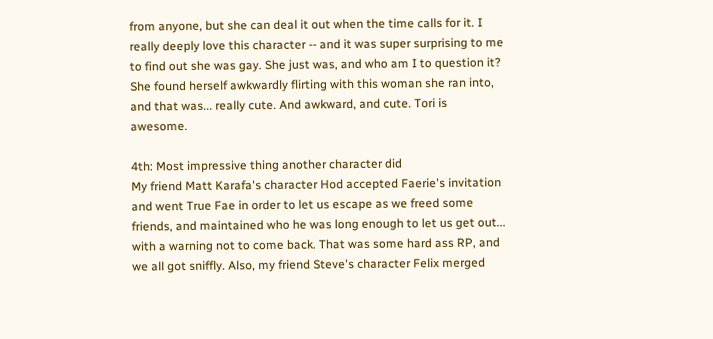from anyone, but she can deal it out when the time calls for it. I really deeply love this character -- and it was super surprising to me to find out she was gay. She just was, and who am I to question it? She found herself awkwardly flirting with this woman she ran into, and that was... really cute. And awkward, and cute. Tori is awesome.

4th: Most impressive thing another character did
My friend Matt Karafa's character Hod accepted Faerie's invitation and went True Fae in order to let us escape as we freed some friends, and maintained who he was long enough to let us get out... with a warning not to come back. That was some hard ass RP, and we all got sniffly. Also, my friend Steve's character Felix merged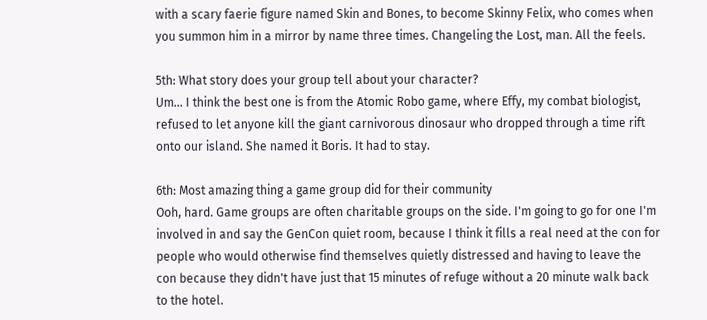with a scary faerie figure named Skin and Bones, to become Skinny Felix, who comes when you summon him in a mirror by name three times. Changeling the Lost, man. All the feels.

5th: What story does your group tell about your character?
Um... I think the best one is from the Atomic Robo game, where Effy, my combat biologist, refused to let anyone kill the giant carnivorous dinosaur who dropped through a time rift onto our island. She named it Boris. It had to stay.

6th: Most amazing thing a game group did for their community
Ooh, hard. Game groups are often charitable groups on the side. I'm going to go for one I'm involved in and say the GenCon quiet room, because I think it fills a real need at the con for people who would otherwise find themselves quietly distressed and having to leave the con because they didn't have just that 15 minutes of refuge without a 20 minute walk back to the hotel.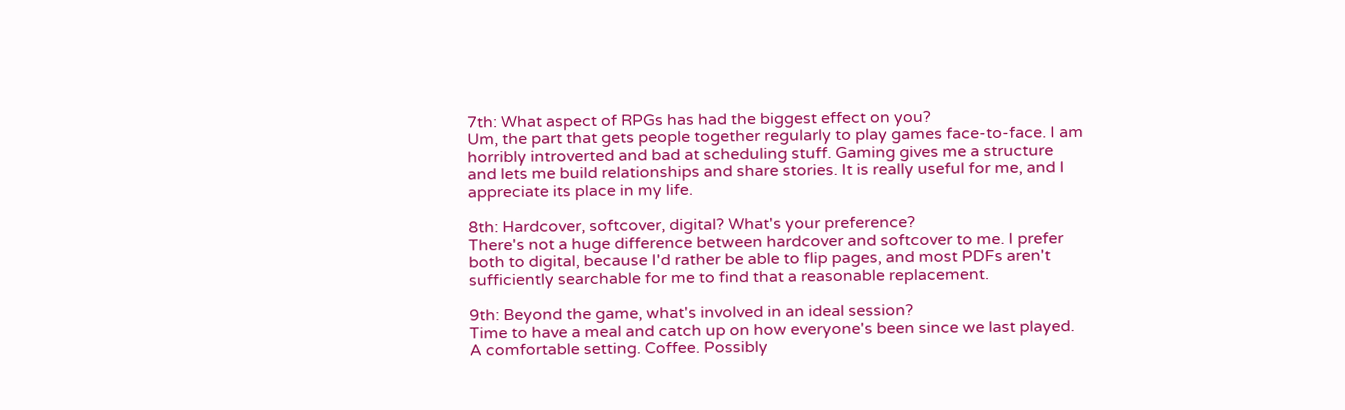7th: What aspect of RPGs has had the biggest effect on you?
Um, the part that gets people together regularly to play games face-to-face. I am horribly introverted and bad at scheduling stuff. Gaming gives me a structure and lets me build relationships and share stories. It is really useful for me, and I appreciate its place in my life.

8th: Hardcover, softcover, digital? What's your preference?
There's not a huge difference between hardcover and softcover to me. I prefer both to digital, because I'd rather be able to flip pages, and most PDFs aren't sufficiently searchable for me to find that a reasonable replacement.

9th: Beyond the game, what's involved in an ideal session?
Time to have a meal and catch up on how everyone's been since we last played. A comfortable setting. Coffee. Possibly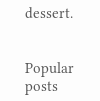dessert.


Popular posts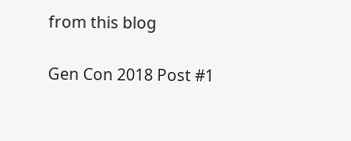from this blog

Gen Con 2018 Post #1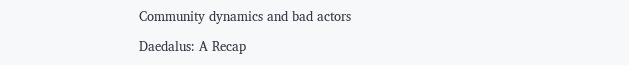Community dynamics and bad actors

Daedalus: A Recap